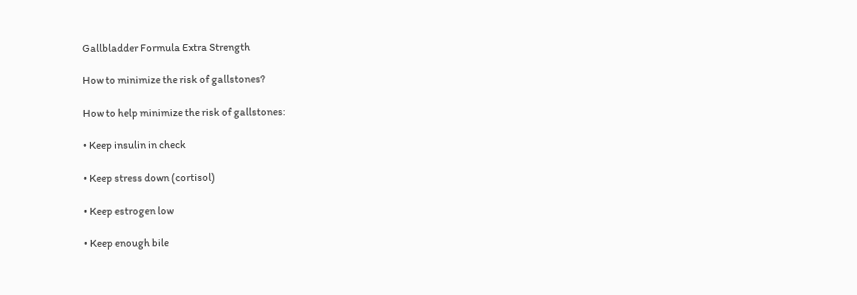Gallbladder Formula Extra Strength

How to minimize the risk of gallstones?

How to help minimize the risk of gallstones:

• Keep insulin in check

• Keep stress down (cortisol)

• Keep estrogen low

• Keep enough bile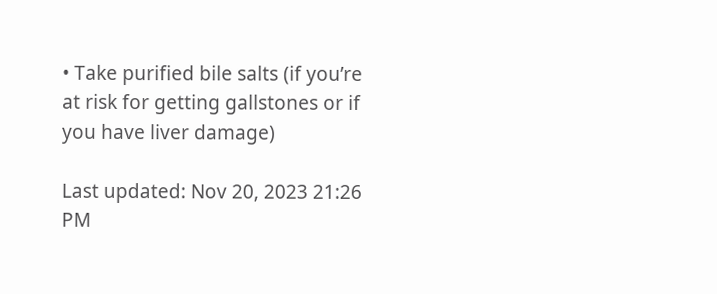• Take purified bile salts (if you’re at risk for getting gallstones or if you have liver damage)

Last updated: Nov 20, 2023 21:26 PM